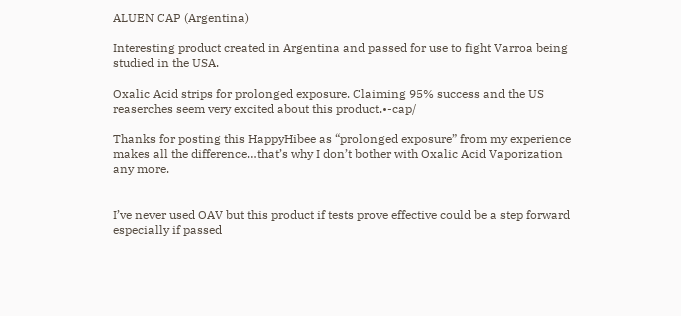ALUEN CAP (Argentina)

Interesting product created in Argentina and passed for use to fight Varroa being studied in the USA.

Oxalic Acid strips for prolonged exposure. Claiming 95% success and the US reaserches seem very excited about this product.•-cap/

Thanks for posting this HappyHibee as “prolonged exposure” from my experience makes all the difference…that’s why I don’t bother with Oxalic Acid Vaporization any more.


I’ve never used OAV but this product if tests prove effective could be a step forward especially if passed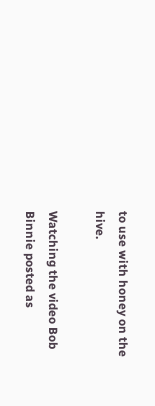to use with honey on the hive.

Watching the video Bob Binnie posted as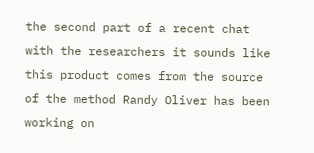the second part of a recent chat with the researchers it sounds like this product comes from the source of the method Randy Oliver has been working on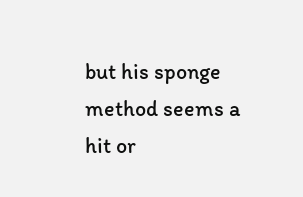but his sponge method seems a hit or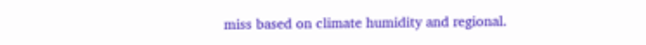miss based on climate humidity and regional.